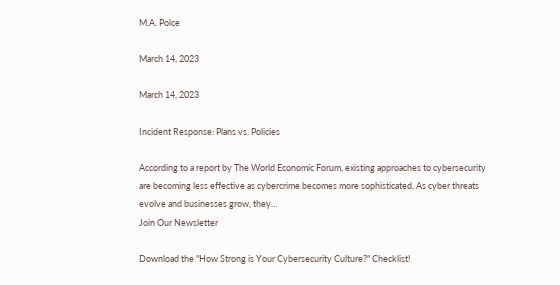M.A. Polce

March 14, 2023

March 14, 2023

Incident Response: Plans vs. Policies

According to a report by The World Economic Forum, existing approaches to cybersecurity are becoming less effective as cybercrime becomes more sophisticated. As cyber threats evolve and businesses grow, they…
Join Our Newsletter

Download the "How Strong is Your Cybersecurity Culture?" Checklist!